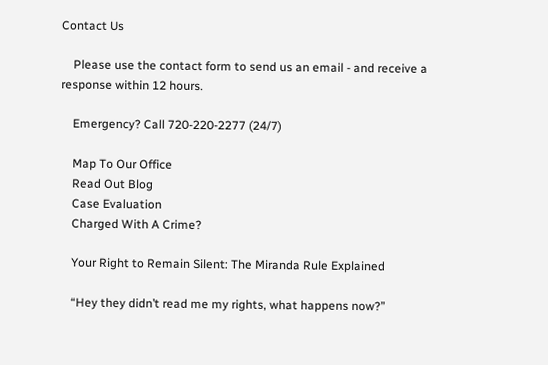Contact Us

    Please use the contact form to send us an email - and receive a response within 12 hours.

    Emergency? Call 720-220-2277 (24/7)

    Map To Our Office
    Read Out Blog
    Case Evaluation
    Charged With A Crime?

    Your Right to Remain Silent: The Miranda Rule Explained

    “Hey they didn’t read me my rights, what happens now?”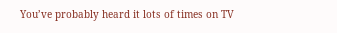You’ve probably heard it lots of times on TV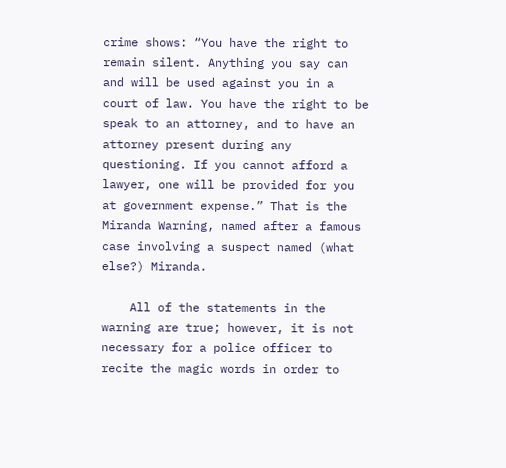crime shows: “You have the right to remain silent. Anything you say can and will be used against you in a court of law. You have the right to be speak to an attorney, and to have an attorney present during any questioning. If you cannot afford a lawyer, one will be provided for you at government expense.” That is the Miranda Warning, named after a famous case involving a suspect named (what else?) Miranda.

    All of the statements in the warning are true; however, it is not necessary for a police officer to recite the magic words in order to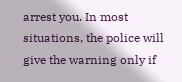arrest you. In most situations, the police will give the warning only if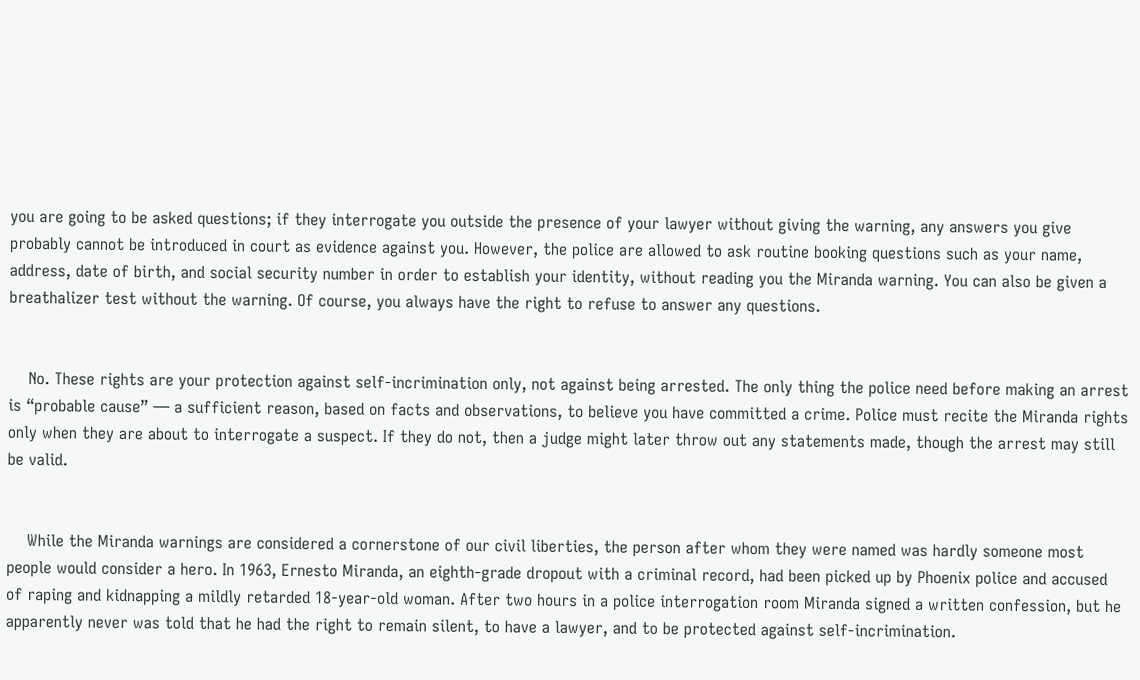you are going to be asked questions; if they interrogate you outside the presence of your lawyer without giving the warning, any answers you give probably cannot be introduced in court as evidence against you. However, the police are allowed to ask routine booking questions such as your name, address, date of birth, and social security number in order to establish your identity, without reading you the Miranda warning. You can also be given a breathalizer test without the warning. Of course, you always have the right to refuse to answer any questions.


    No. These rights are your protection against self-incrimination only, not against being arrested. The only thing the police need before making an arrest is “probable cause” — a sufficient reason, based on facts and observations, to believe you have committed a crime. Police must recite the Miranda rights only when they are about to interrogate a suspect. If they do not, then a judge might later throw out any statements made, though the arrest may still be valid.


    While the Miranda warnings are considered a cornerstone of our civil liberties, the person after whom they were named was hardly someone most people would consider a hero. In 1963, Ernesto Miranda, an eighth-grade dropout with a criminal record, had been picked up by Phoenix police and accused of raping and kidnapping a mildly retarded 18-year-old woman. After two hours in a police interrogation room Miranda signed a written confession, but he apparently never was told that he had the right to remain silent, to have a lawyer, and to be protected against self-incrimination.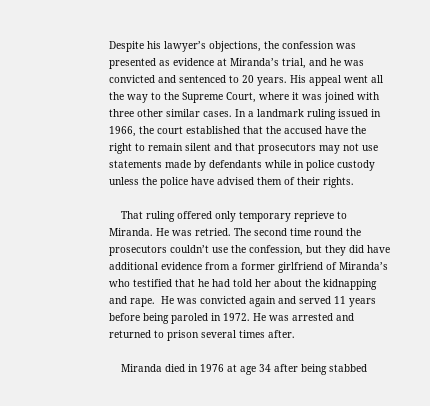Despite his lawyer’s objections, the confession was presented as evidence at Miranda’s trial, and he was convicted and sentenced to 20 years. His appeal went all the way to the Supreme Court, where it was joined with three other similar cases. In a landmark ruling issued in 1966, the court established that the accused have the right to remain silent and that prosecutors may not use statements made by defendants while in police custody unless the police have advised them of their rights.

    That ruling offered only temporary reprieve to Miranda. He was retried. The second time round the prosecutors couldn’t use the confession, but they did have additional evidence from a former girlfriend of Miranda’s who testified that he had told her about the kidnapping and rape.  He was convicted again and served 11 years before being paroled in 1972. He was arrested and returned to prison several times after.

    Miranda died in 1976 at age 34 after being stabbed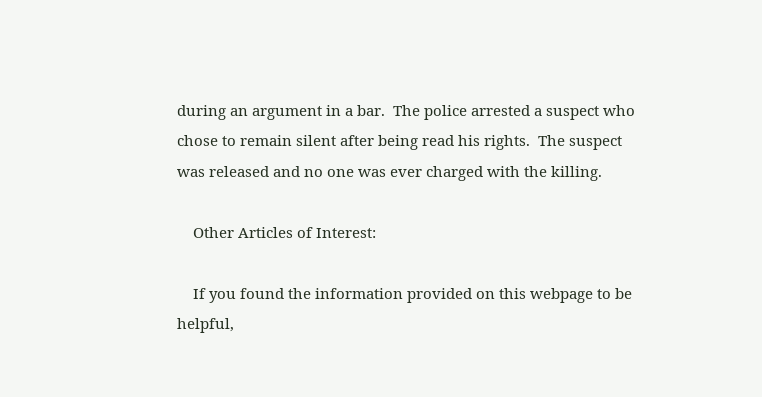during an argument in a bar.  The police arrested a suspect who chose to remain silent after being read his rights.  The suspect was released and no one was ever charged with the killing.

    Other Articles of Interest:

    If you found the information provided on this webpage to be helpful,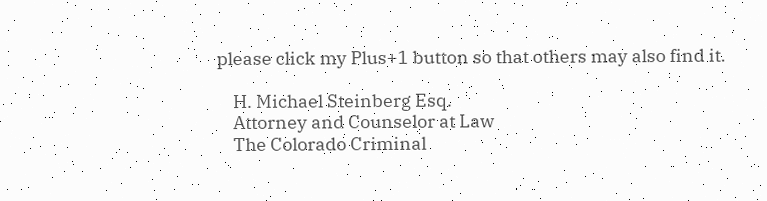please click my Plus+1 button so that others may also find it.

    H. Michael Steinberg Esq.
    Attorney and Counselor at Law
    The Colorado Criminal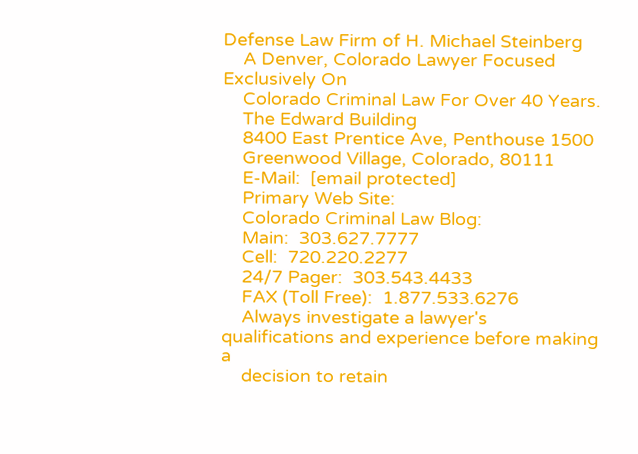Defense Law Firm of H. Michael Steinberg
    A Denver, Colorado Lawyer Focused Exclusively On
    Colorado Criminal Law For Over 40 Years.
    The Edward Building
    8400 East Prentice Ave, Penthouse 1500
    Greenwood Village, Colorado, 80111
    E-Mail:  [email protected]
    Primary Web Site:
    Colorado Criminal Law Blog:
    Main:  303.627.7777
    Cell:  720.220.2277
    24/7 Pager:  303.543.4433
    FAX (Toll Free):  1.877.533.6276
    Always investigate a lawyer's qualifications and experience before making a
    decision to retain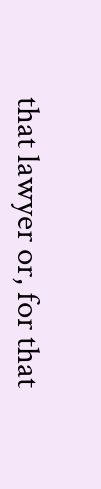that lawyer or, for that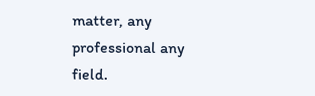matter, any professional any field.